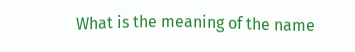What is the meaning of the name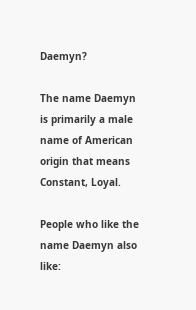Daemyn?

The name Daemyn is primarily a male name of American origin that means Constant, Loyal.

People who like the name Daemyn also like: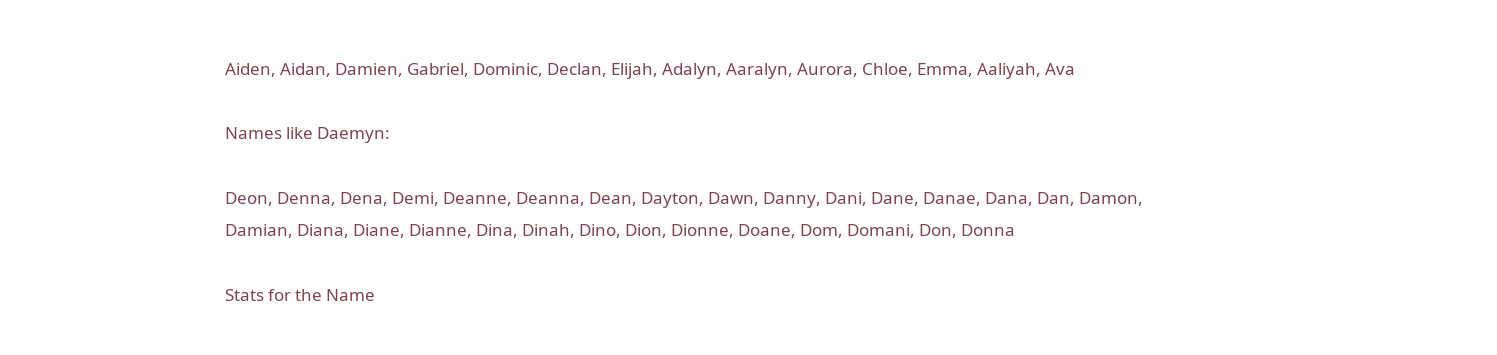Aiden, Aidan, Damien, Gabriel, Dominic, Declan, Elijah, Adalyn, Aaralyn, Aurora, Chloe, Emma, Aaliyah, Ava

Names like Daemyn:

Deon, Denna, Dena, Demi, Deanne, Deanna, Dean, Dayton, Dawn, Danny, Dani, Dane, Danae, Dana, Dan, Damon, Damian, Diana, Diane, Dianne, Dina, Dinah, Dino, Dion, Dionne, Doane, Dom, Domani, Don, Donna

Stats for the Name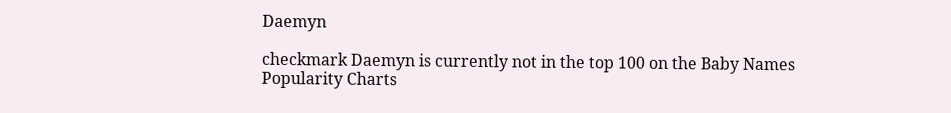Daemyn

checkmark Daemyn is currently not in the top 100 on the Baby Names Popularity Charts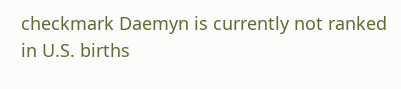checkmark Daemyn is currently not ranked in U.S. births